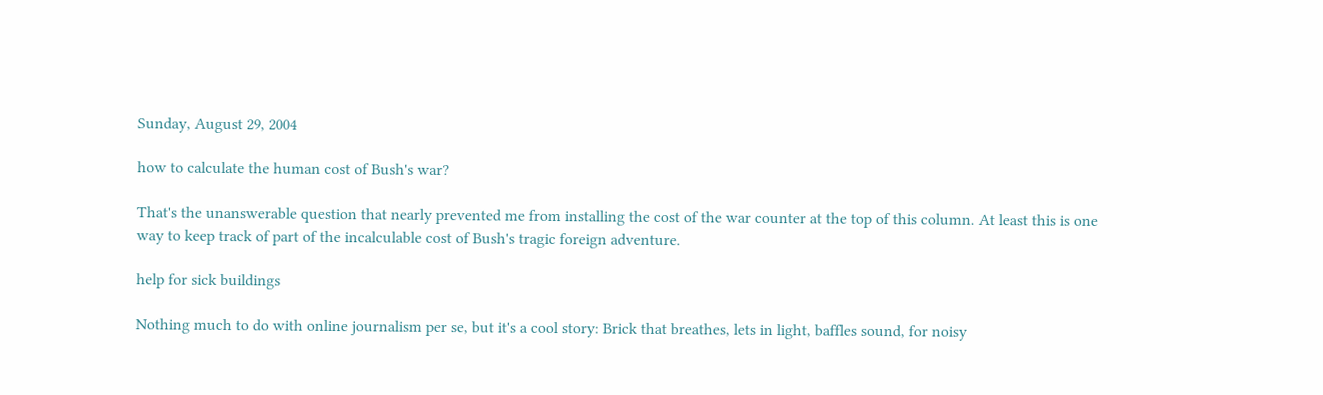Sunday, August 29, 2004

how to calculate the human cost of Bush's war?

That's the unanswerable question that nearly prevented me from installing the cost of the war counter at the top of this column. At least this is one way to keep track of part of the incalculable cost of Bush's tragic foreign adventure.

help for sick buildings

Nothing much to do with online journalism per se, but it's a cool story: Brick that breathes, lets in light, baffles sound, for noisy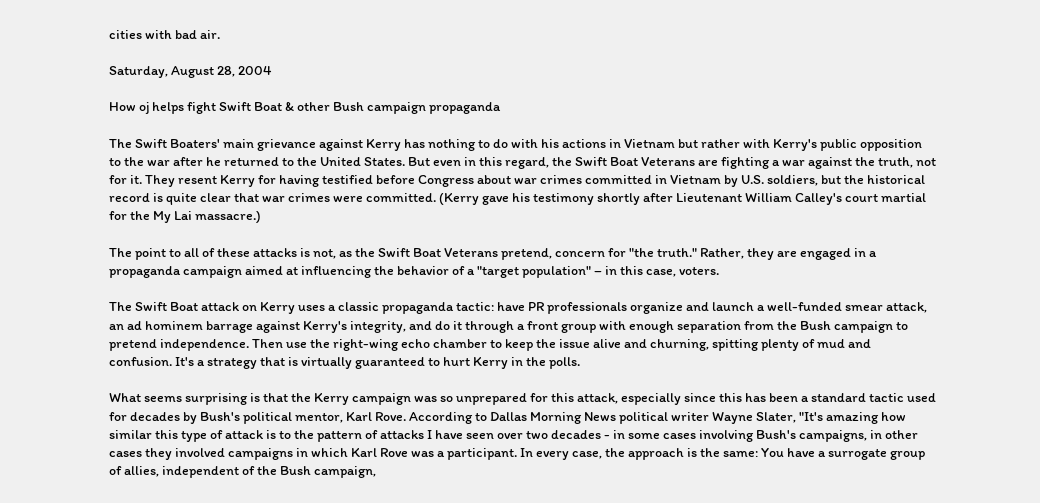cities with bad air.

Saturday, August 28, 2004

How oj helps fight Swift Boat & other Bush campaign propaganda

The Swift Boaters' main grievance against Kerry has nothing to do with his actions in Vietnam but rather with Kerry's public opposition to the war after he returned to the United States. But even in this regard, the Swift Boat Veterans are fighting a war against the truth, not for it. They resent Kerry for having testified before Congress about war crimes committed in Vietnam by U.S. soldiers, but the historical record is quite clear that war crimes were committed. (Kerry gave his testimony shortly after Lieutenant William Calley's court martial for the My Lai massacre.)

The point to all of these attacks is not, as the Swift Boat Veterans pretend, concern for "the truth." Rather, they are engaged in a propaganda campaign aimed at influencing the behavior of a "target population" – in this case, voters.

The Swift Boat attack on Kerry uses a classic propaganda tactic: have PR professionals organize and launch a well-funded smear attack, an ad hominem barrage against Kerry's integrity, and do it through a front group with enough separation from the Bush campaign to pretend independence. Then use the right-wing echo chamber to keep the issue alive and churning, spitting plenty of mud and confusion. It's a strategy that is virtually guaranteed to hurt Kerry in the polls.

What seems surprising is that the Kerry campaign was so unprepared for this attack, especially since this has been a standard tactic used for decades by Bush's political mentor, Karl Rove. According to Dallas Morning News political writer Wayne Slater, "It's amazing how similar this type of attack is to the pattern of attacks I have seen over two decades - in some cases involving Bush's campaigns, in other cases they involved campaigns in which Karl Rove was a participant. In every case, the approach is the same: You have a surrogate group of allies, independent of the Bush campaign,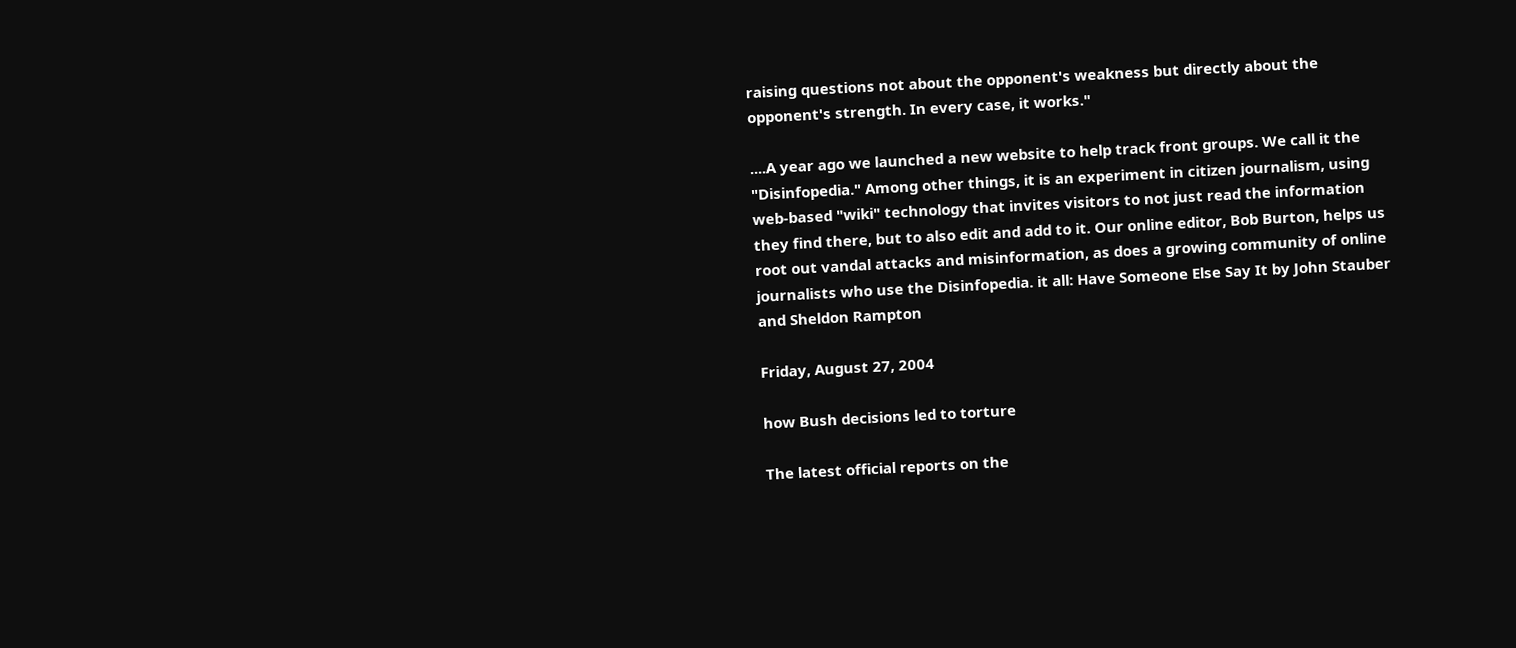raising questions not about the opponent's weakness but directly about the opponent's strength. In every case, it works."

....A year ago we launched a new website to help track front groups. We call it the "Disinfopedia." Among other things, it is an experiment in citizen journalism, using web-based "wiki" technology that invites visitors to not just read the information they find there, but to also edit and add to it. Our online editor, Bob Burton, helps us root out vandal attacks and misinformation, as does a growing community of online journalists who use the Disinfopedia. it all: Have Someone Else Say It by John Stauber and Sheldon Rampton

Friday, August 27, 2004

how Bush decisions led to torture

The latest official reports on the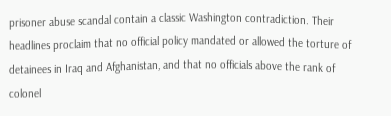prisoner abuse scandal contain a classic Washington contradiction. Their headlines proclaim that no official policy mandated or allowed the torture of detainees in Iraq and Afghanistan, and that no officials above the rank of colonel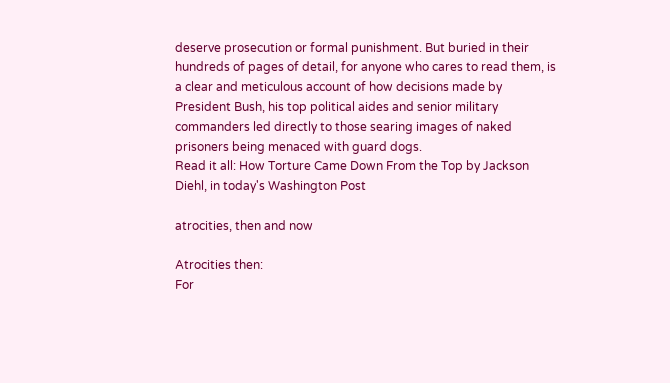deserve prosecution or formal punishment. But buried in their hundreds of pages of detail, for anyone who cares to read them, is a clear and meticulous account of how decisions made by President Bush, his top political aides and senior military commanders led directly to those searing images of naked prisoners being menaced with guard dogs.
Read it all: How Torture Came Down From the Top by Jackson Diehl, in today's Washington Post

atrocities, then and now

Atrocities then:
For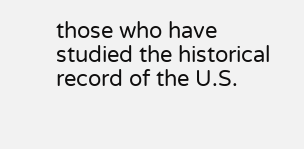those who have studied the historical record of the U.S.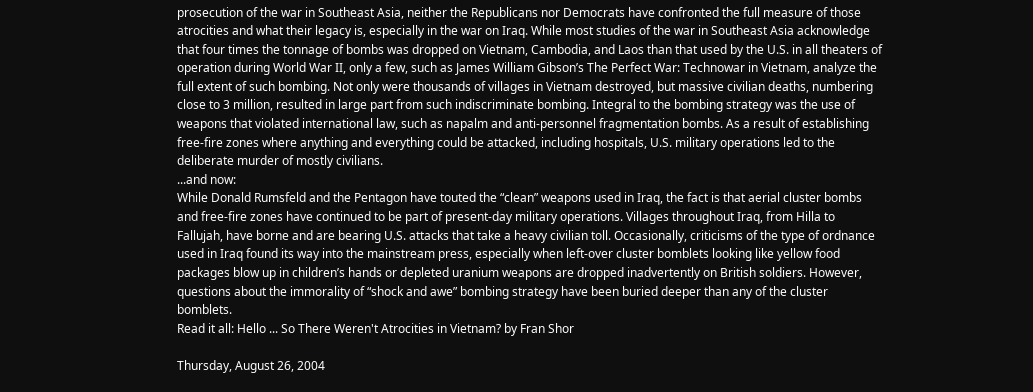prosecution of the war in Southeast Asia, neither the Republicans nor Democrats have confronted the full measure of those atrocities and what their legacy is, especially in the war on Iraq. While most studies of the war in Southeast Asia acknowledge that four times the tonnage of bombs was dropped on Vietnam, Cambodia, and Laos than that used by the U.S. in all theaters of operation during World War II, only a few, such as James William Gibson’s The Perfect War: Technowar in Vietnam, analyze the full extent of such bombing. Not only were thousands of villages in Vietnam destroyed, but massive civilian deaths, numbering close to 3 million, resulted in large part from such indiscriminate bombing. Integral to the bombing strategy was the use of weapons that violated international law, such as napalm and anti-personnel fragmentation bombs. As a result of establishing free-fire zones where anything and everything could be attacked, including hospitals, U.S. military operations led to the deliberate murder of mostly civilians.
...and now:
While Donald Rumsfeld and the Pentagon have touted the “clean” weapons used in Iraq, the fact is that aerial cluster bombs and free-fire zones have continued to be part of present-day military operations. Villages throughout Iraq, from Hilla to Fallujah, have borne and are bearing U.S. attacks that take a heavy civilian toll. Occasionally, criticisms of the type of ordnance used in Iraq found its way into the mainstream press, especially when left-over cluster bomblets looking like yellow food packages blow up in children’s hands or depleted uranium weapons are dropped inadvertently on British soldiers. However, questions about the immorality of “shock and awe” bombing strategy have been buried deeper than any of the cluster bomblets.
Read it all: Hello ... So There Weren't Atrocities in Vietnam? by Fran Shor

Thursday, August 26, 2004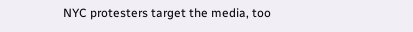NYC protesters target the media, too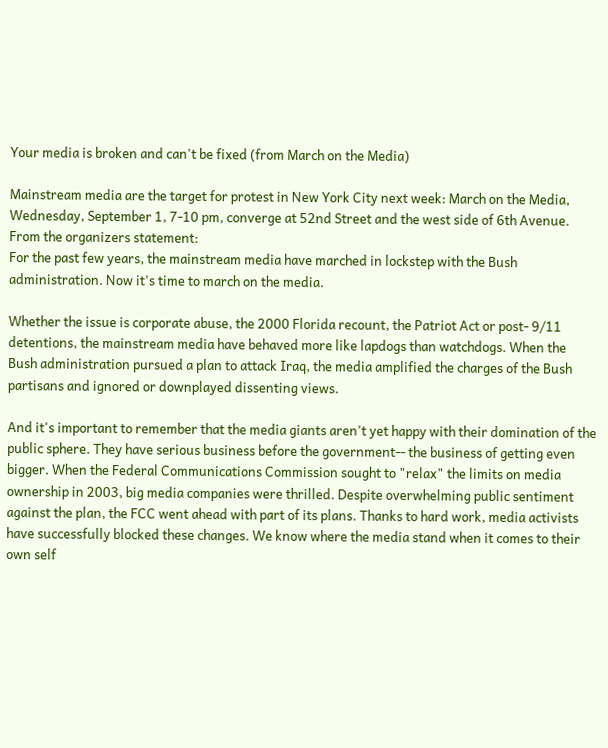Your media is broken and can't be fixed (from March on the Media)

Mainstream media are the target for protest in New York City next week: March on the Media, Wednesday, September 1, 7-10 pm, converge at 52nd Street and the west side of 6th Avenue. From the organizers statement:
For the past few years, the mainstream media have marched in lockstep with the Bush administration. Now it's time to march on the media.

Whether the issue is corporate abuse, the 2000 Florida recount, the Patriot Act or post- 9/11 detentions, the mainstream media have behaved more like lapdogs than watchdogs. When the Bush administration pursued a plan to attack Iraq, the media amplified the charges of the Bush partisans and ignored or downplayed dissenting views.

And it's important to remember that the media giants aren't yet happy with their domination of the public sphere. They have serious business before the government-- the business of getting even bigger. When the Federal Communications Commission sought to "relax" the limits on media ownership in 2003, big media companies were thrilled. Despite overwhelming public sentiment against the plan, the FCC went ahead with part of its plans. Thanks to hard work, media activists have successfully blocked these changes. We know where the media stand when it comes to their own self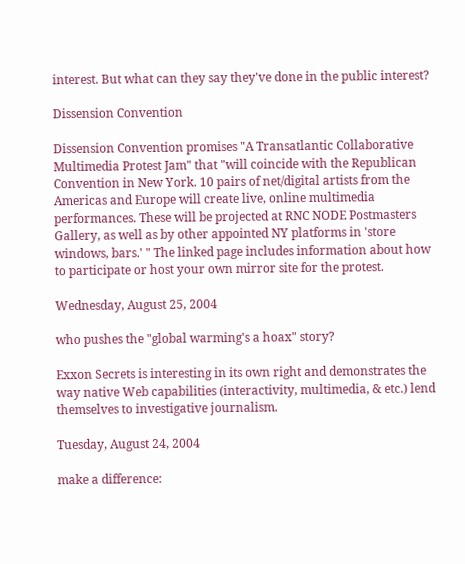interest. But what can they say they've done in the public interest?

Dissension Convention

Dissension Convention promises "A Transatlantic Collaborative Multimedia Protest Jam" that "will coincide with the Republican Convention in New York. 10 pairs of net/digital artists from the Americas and Europe will create live, online multimedia performances. These will be projected at RNC NODE Postmasters Gallery, as well as by other appointed NY platforms in 'store windows, bars.' " The linked page includes information about how to participate or host your own mirror site for the protest.

Wednesday, August 25, 2004

who pushes the "global warming's a hoax" story?

Exxon Secrets is interesting in its own right and demonstrates the way native Web capabilities (interactivity, multimedia, & etc.) lend themselves to investigative journalism.

Tuesday, August 24, 2004

make a difference: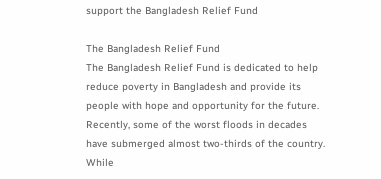support the Bangladesh Relief Fund

The Bangladesh Relief Fund
The Bangladesh Relief Fund is dedicated to help reduce poverty in Bangladesh and provide its people with hope and opportunity for the future. Recently, some of the worst floods in decades have submerged almost two-thirds of the country. While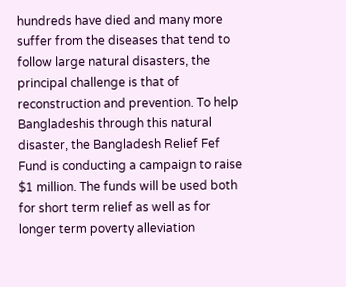hundreds have died and many more suffer from the diseases that tend to follow large natural disasters, the principal challenge is that of reconstruction and prevention. To help Bangladeshis through this natural disaster, the Bangladesh Relief Fef Fund is conducting a campaign to raise $1 million. The funds will be used both for short term relief as well as for longer term poverty alleviation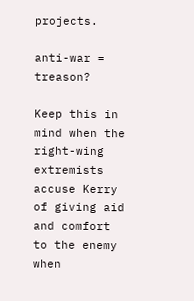projects.

anti-war = treason?

Keep this in mind when the right-wing extremists accuse Kerry of giving aid and comfort to the enemy when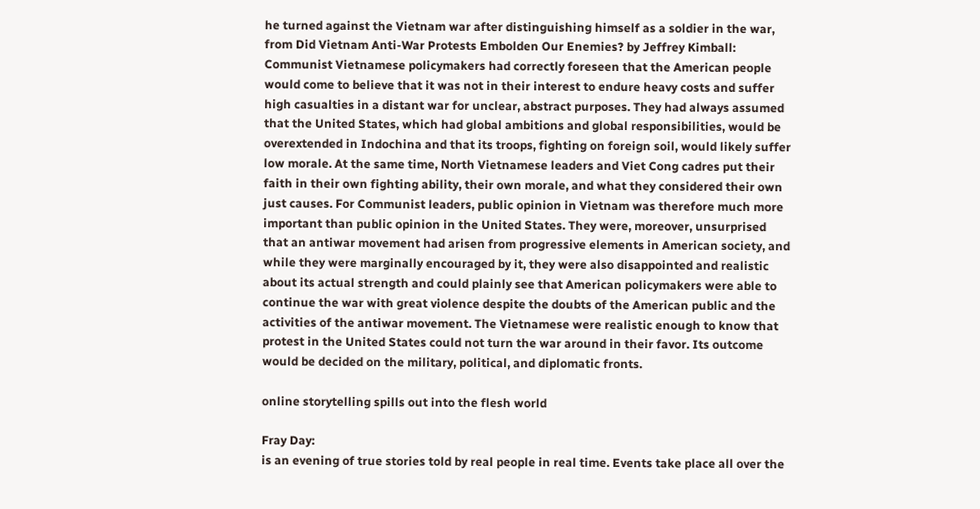he turned against the Vietnam war after distinguishing himself as a soldier in the war, from Did Vietnam Anti-War Protests Embolden Our Enemies? by Jeffrey Kimball:
Communist Vietnamese policymakers had correctly foreseen that the American people would come to believe that it was not in their interest to endure heavy costs and suffer high casualties in a distant war for unclear, abstract purposes. They had always assumed that the United States, which had global ambitions and global responsibilities, would be overextended in Indochina and that its troops, fighting on foreign soil, would likely suffer low morale. At the same time, North Vietnamese leaders and Viet Cong cadres put their faith in their own fighting ability, their own morale, and what they considered their own just causes. For Communist leaders, public opinion in Vietnam was therefore much more important than public opinion in the United States. They were, moreover, unsurprised that an antiwar movement had arisen from progressive elements in American society, and while they were marginally encouraged by it, they were also disappointed and realistic about its actual strength and could plainly see that American policymakers were able to continue the war with great violence despite the doubts of the American public and the activities of the antiwar movement. The Vietnamese were realistic enough to know that protest in the United States could not turn the war around in their favor. Its outcome would be decided on the military, political, and diplomatic fronts.

online storytelling spills out into the flesh world

Fray Day:
is an evening of true stories told by real people in real time. Events take place all over the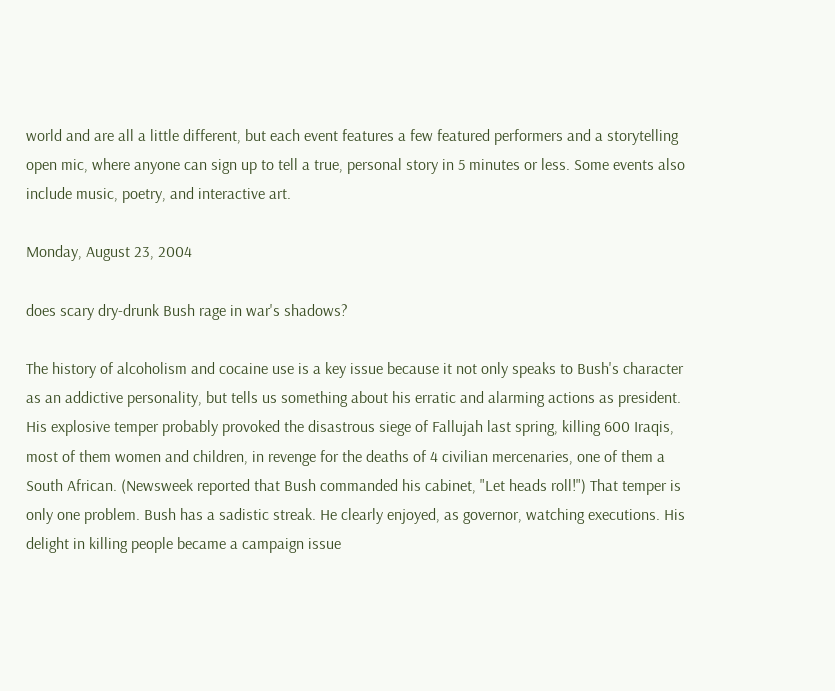world and are all a little different, but each event features a few featured performers and a storytelling open mic, where anyone can sign up to tell a true, personal story in 5 minutes or less. Some events also include music, poetry, and interactive art.

Monday, August 23, 2004

does scary dry-drunk Bush rage in war's shadows?

The history of alcoholism and cocaine use is a key issue because it not only speaks to Bush's character as an addictive personality, but tells us something about his erratic and alarming actions as president. His explosive temper probably provoked the disastrous siege of Fallujah last spring, killing 600 Iraqis, most of them women and children, in revenge for the deaths of 4 civilian mercenaries, one of them a South African. (Newsweek reported that Bush commanded his cabinet, "Let heads roll!") That temper is only one problem. Bush has a sadistic streak. He clearly enjoyed, as governor, watching executions. His delight in killing people became a campaign issue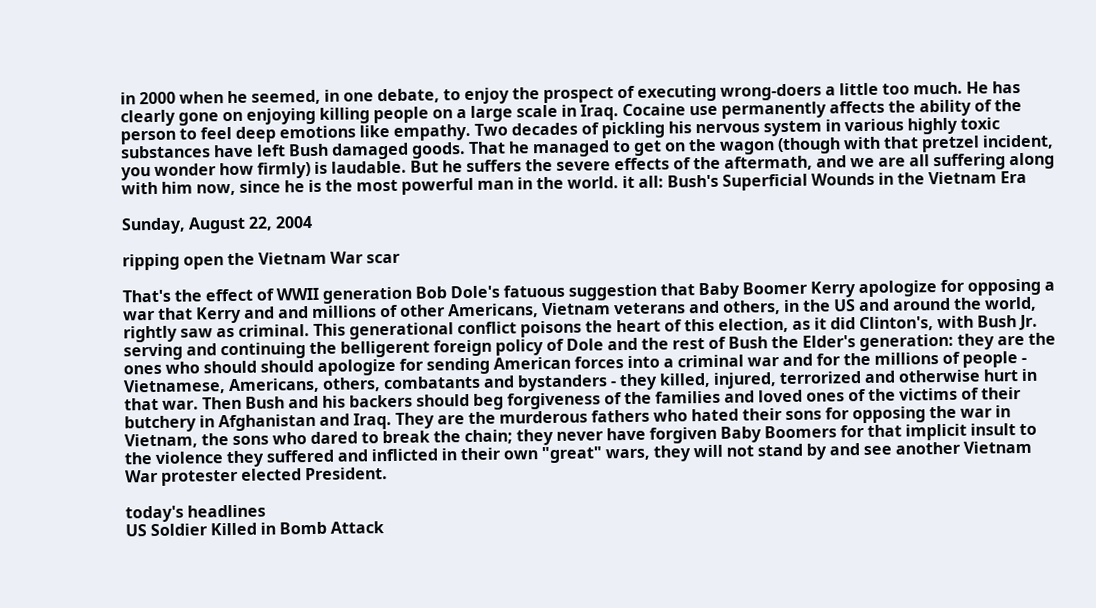in 2000 when he seemed, in one debate, to enjoy the prospect of executing wrong-doers a little too much. He has clearly gone on enjoying killing people on a large scale in Iraq. Cocaine use permanently affects the ability of the person to feel deep emotions like empathy. Two decades of pickling his nervous system in various highly toxic substances have left Bush damaged goods. That he managed to get on the wagon (though with that pretzel incident, you wonder how firmly) is laudable. But he suffers the severe effects of the aftermath, and we are all suffering along with him now, since he is the most powerful man in the world. it all: Bush's Superficial Wounds in the Vietnam Era

Sunday, August 22, 2004

ripping open the Vietnam War scar

That's the effect of WWII generation Bob Dole's fatuous suggestion that Baby Boomer Kerry apologize for opposing a war that Kerry and and millions of other Americans, Vietnam veterans and others, in the US and around the world, rightly saw as criminal. This generational conflict poisons the heart of this election, as it did Clinton's, with Bush Jr. serving and continuing the belligerent foreign policy of Dole and the rest of Bush the Elder's generation: they are the ones who should should apologize for sending American forces into a criminal war and for the millions of people - Vietnamese, Americans, others, combatants and bystanders - they killed, injured, terrorized and otherwise hurt in that war. Then Bush and his backers should beg forgiveness of the families and loved ones of the victims of their butchery in Afghanistan and Iraq. They are the murderous fathers who hated their sons for opposing the war in Vietnam, the sons who dared to break the chain; they never have forgiven Baby Boomers for that implicit insult to the violence they suffered and inflicted in their own "great" wars, they will not stand by and see another Vietnam War protester elected President.

today's headlines
US Soldier Killed in Bomb Attack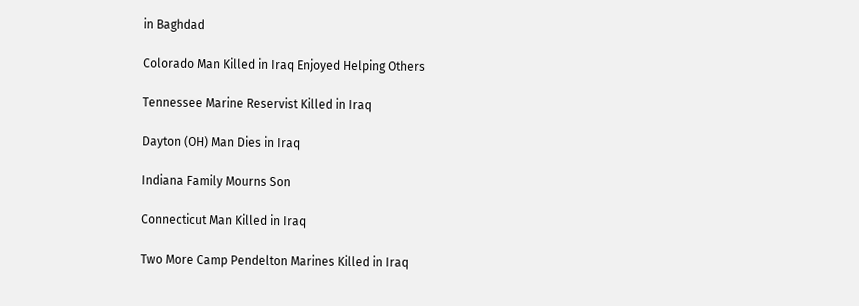in Baghdad

Colorado Man Killed in Iraq Enjoyed Helping Others

Tennessee Marine Reservist Killed in Iraq

Dayton (OH) Man Dies in Iraq

Indiana Family Mourns Son

Connecticut Man Killed in Iraq

Two More Camp Pendelton Marines Killed in Iraq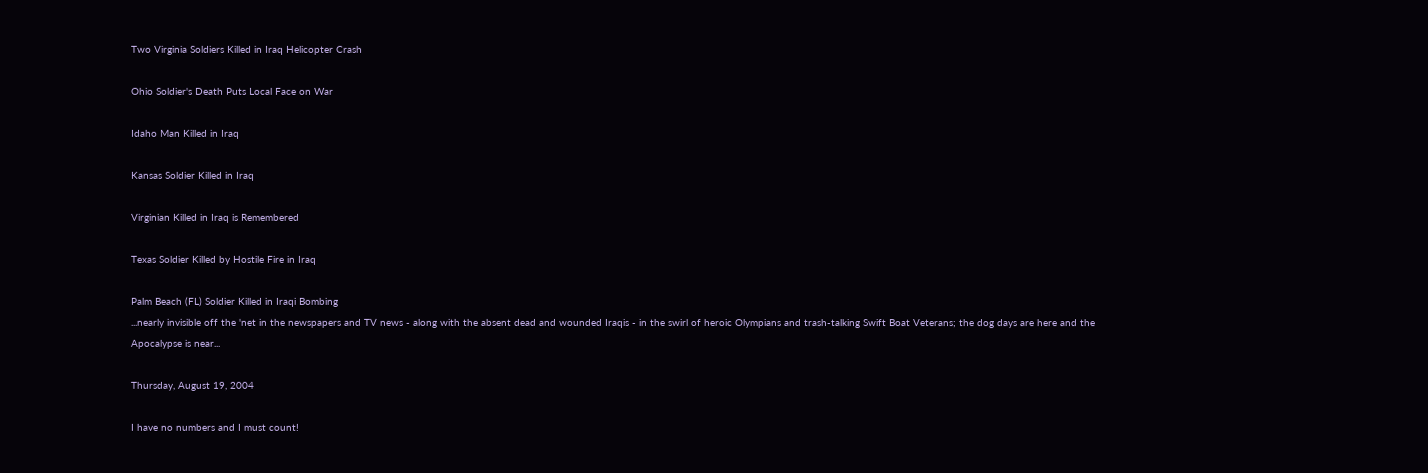Two Virginia Soldiers Killed in Iraq Helicopter Crash

Ohio Soldier's Death Puts Local Face on War

Idaho Man Killed in Iraq

Kansas Soldier Killed in Iraq

Virginian Killed in Iraq is Remembered

Texas Soldier Killed by Hostile Fire in Iraq

Palm Beach (FL) Soldier Killed in Iraqi Bombing
...nearly invisible off the 'net in the newspapers and TV news - along with the absent dead and wounded Iraqis - in the swirl of heroic Olympians and trash-talking Swift Boat Veterans; the dog days are here and the Apocalypse is near...

Thursday, August 19, 2004

I have no numbers and I must count!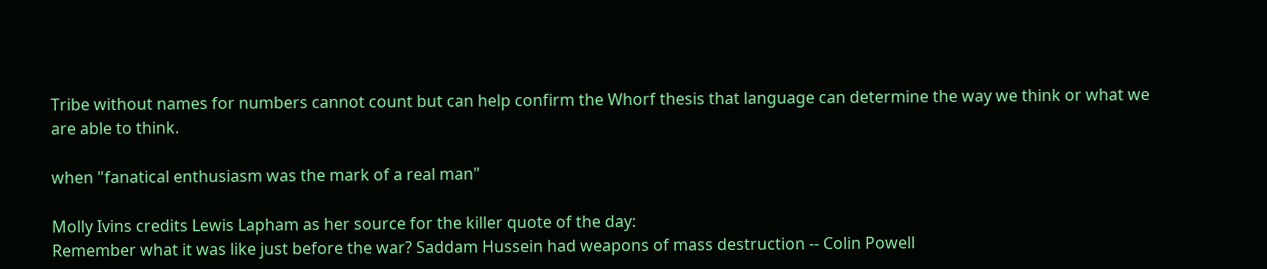Tribe without names for numbers cannot count but can help confirm the Whorf thesis that language can determine the way we think or what we are able to think.

when "fanatical enthusiasm was the mark of a real man"

Molly Ivins credits Lewis Lapham as her source for the killer quote of the day:
Remember what it was like just before the war? Saddam Hussein had weapons of mass destruction -- Colin Powell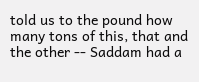told us to the pound how many tons of this, that and the other -- Saddam had a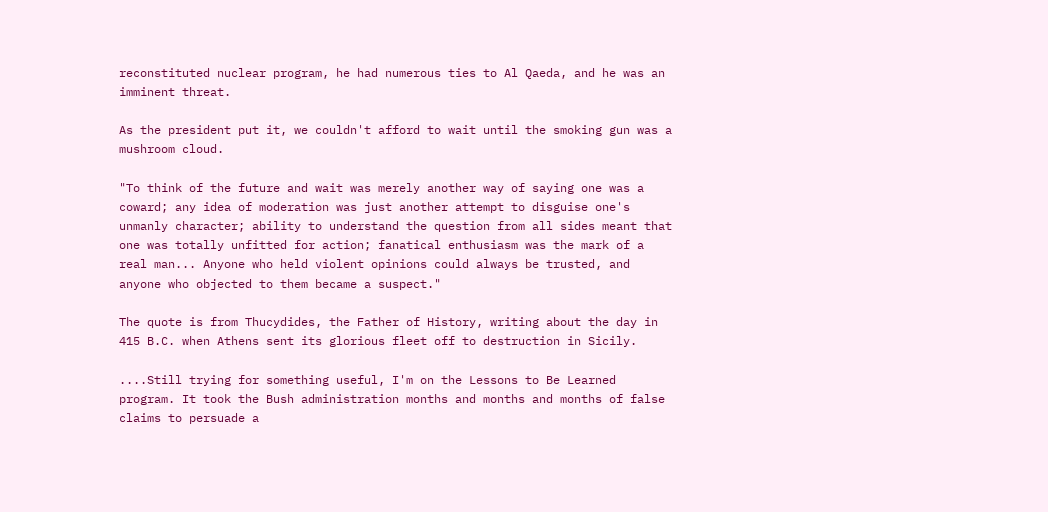reconstituted nuclear program, he had numerous ties to Al Qaeda, and he was an imminent threat.

As the president put it, we couldn't afford to wait until the smoking gun was a mushroom cloud.

"To think of the future and wait was merely another way of saying one was a coward; any idea of moderation was just another attempt to disguise one's unmanly character; ability to understand the question from all sides meant that one was totally unfitted for action; fanatical enthusiasm was the mark of a real man... Anyone who held violent opinions could always be trusted, and anyone who objected to them became a suspect."

The quote is from Thucydides, the Father of History, writing about the day in 415 B.C. when Athens sent its glorious fleet off to destruction in Sicily.

....Still trying for something useful, I'm on the Lessons to Be Learned program. It took the Bush administration months and months and months of false claims to persuade a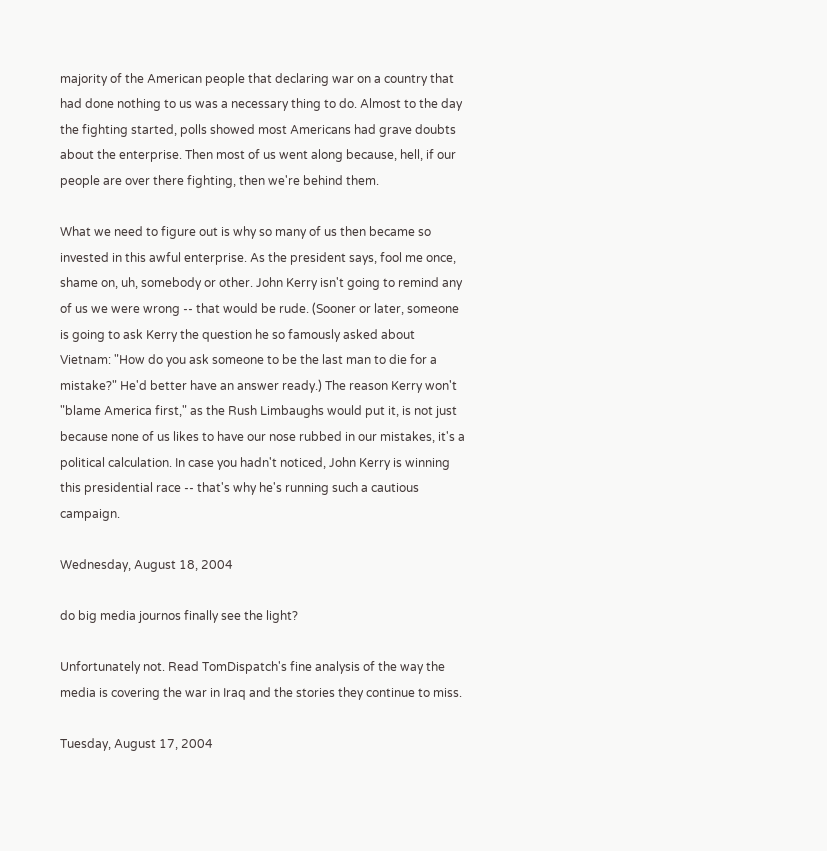majority of the American people that declaring war on a country that had done nothing to us was a necessary thing to do. Almost to the day the fighting started, polls showed most Americans had grave doubts about the enterprise. Then most of us went along because, hell, if our people are over there fighting, then we're behind them.

What we need to figure out is why so many of us then became so invested in this awful enterprise. As the president says, fool me once, shame on, uh, somebody or other. John Kerry isn't going to remind any of us we were wrong -- that would be rude. (Sooner or later, someone is going to ask Kerry the question he so famously asked about Vietnam: "How do you ask someone to be the last man to die for a mistake?" He'd better have an answer ready.) The reason Kerry won't "blame America first," as the Rush Limbaughs would put it, is not just because none of us likes to have our nose rubbed in our mistakes, it's a political calculation. In case you hadn't noticed, John Kerry is winning this presidential race -- that's why he's running such a cautious campaign.

Wednesday, August 18, 2004

do big media journos finally see the light?

Unfortunately not. Read TomDispatch's fine analysis of the way the media is covering the war in Iraq and the stories they continue to miss.

Tuesday, August 17, 2004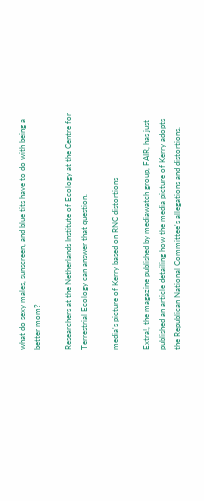what do sexy males, sunscreen, and blue tits have to do with being a better mom?

Researchers at the Netherlands Institute of Ecology at the Centre for Terrestrial Ecology can answer that question.

media's picture of Kerry based on RNC distortions

Extra!, the magazine published by mediawatch group, FAIR, has just published an article detailing how the media picture of Kerry adopts the Republican National Committee's allegations and distortions.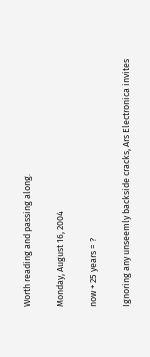Worth reading and passing along.

Monday, August 16, 2004

now + 25 years = ?

Ignoring any unseemly backside cracks, Ars Electronica invites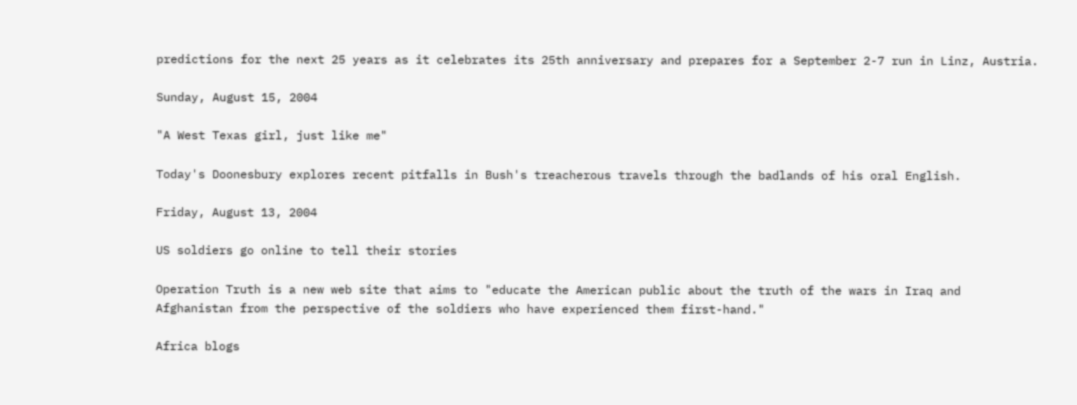predictions for the next 25 years as it celebrates its 25th anniversary and prepares for a September 2-7 run in Linz, Austria.

Sunday, August 15, 2004

"A West Texas girl, just like me"

Today's Doonesbury explores recent pitfalls in Bush's treacherous travels through the badlands of his oral English.

Friday, August 13, 2004

US soldiers go online to tell their stories

Operation Truth is a new web site that aims to "educate the American public about the truth of the wars in Iraq and Afghanistan from the perspective of the soldiers who have experienced them first-hand."

Africa blogs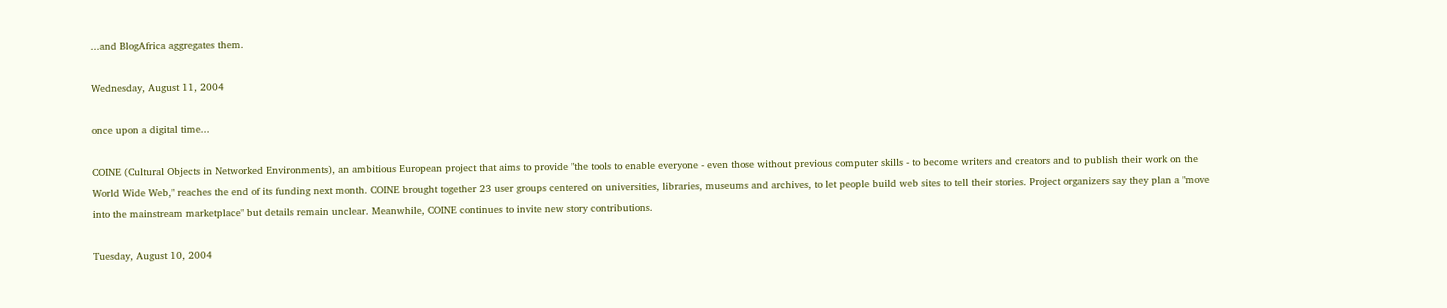...and BlogAfrica aggregates them.

Wednesday, August 11, 2004

once upon a digital time...

COINE (Cultural Objects in Networked Environments), an ambitious European project that aims to provide "the tools to enable everyone - even those without previous computer skills - to become writers and creators and to publish their work on the World Wide Web," reaches the end of its funding next month. COINE brought together 23 user groups centered on universities, libraries, museums and archives, to let people build web sites to tell their stories. Project organizers say they plan a "move into the mainstream marketplace" but details remain unclear. Meanwhile, COINE continues to invite new story contributions.

Tuesday, August 10, 2004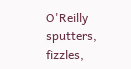O'Reilly sputters, fizzles,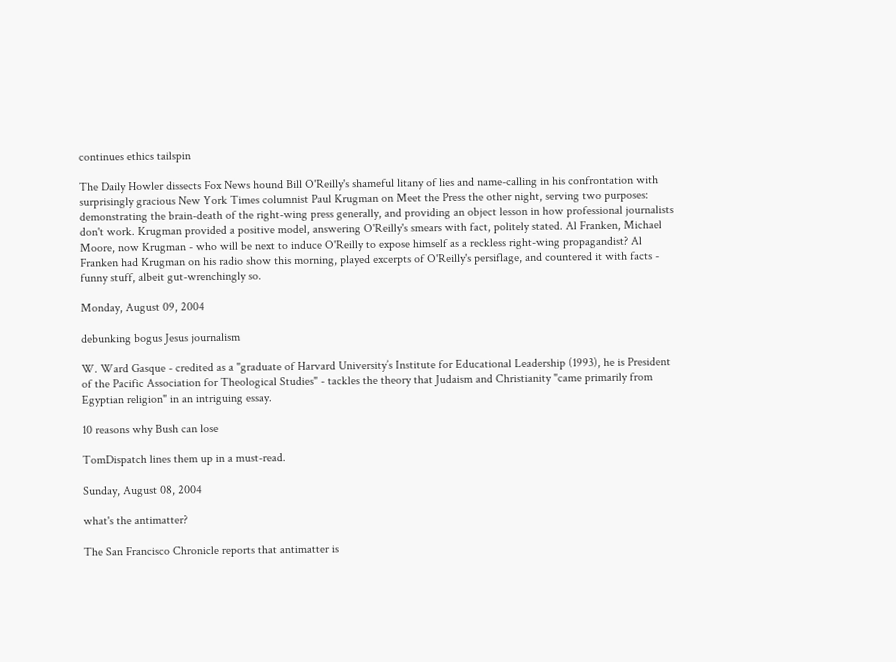continues ethics tailspin

The Daily Howler dissects Fox News hound Bill O'Reilly's shameful litany of lies and name-calling in his confrontation with surprisingly gracious New York Times columnist Paul Krugman on Meet the Press the other night, serving two purposes: demonstrating the brain-death of the right-wing press generally, and providing an object lesson in how professional journalists don't work. Krugman provided a positive model, answering O'Reilly's smears with fact, politely stated. Al Franken, Michael Moore, now Krugman - who will be next to induce O'Reilly to expose himself as a reckless right-wing propagandist? Al Franken had Krugman on his radio show this morning, played excerpts of O'Reilly's persiflage, and countered it with facts - funny stuff, albeit gut-wrenchingly so.

Monday, August 09, 2004

debunking bogus Jesus journalism

W. Ward Gasque - credited as a "graduate of Harvard University’s Institute for Educational Leadership (1993), he is President of the Pacific Association for Theological Studies" - tackles the theory that Judaism and Christianity "came primarily from Egyptian religion" in an intriguing essay.

10 reasons why Bush can lose

TomDispatch lines them up in a must-read.

Sunday, August 08, 2004

what's the antimatter?

The San Francisco Chronicle reports that antimatter is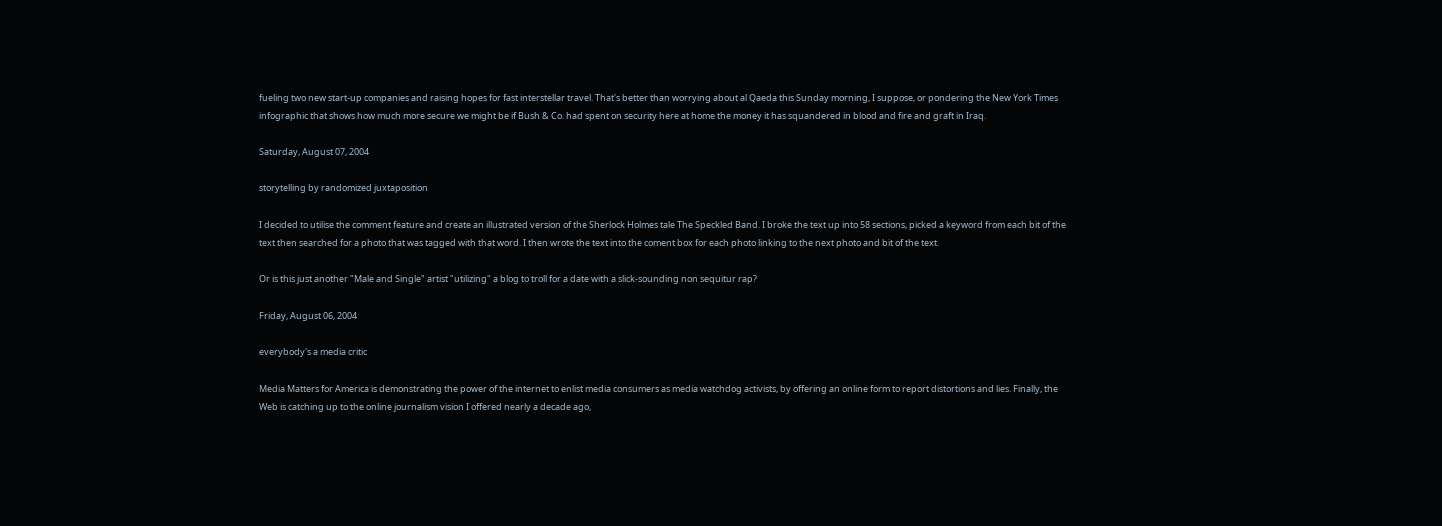fueling two new start-up companies and raising hopes for fast interstellar travel. That's better than worrying about al Qaeda this Sunday morning, I suppose, or pondering the New York Times infographic that shows how much more secure we might be if Bush & Co. had spent on security here at home the money it has squandered in blood and fire and graft in Iraq.

Saturday, August 07, 2004

storytelling by randomized juxtaposition

I decided to utilise the comment feature and create an illustrated version of the Sherlock Holmes tale The Speckled Band. I broke the text up into 58 sections, picked a keyword from each bit of the text then searched for a photo that was tagged with that word. I then wrote the text into the coment box for each photo linking to the next photo and bit of the text.

Or is this just another "Male and Single" artist "utilizing" a blog to troll for a date with a slick-sounding non sequitur rap?

Friday, August 06, 2004

everybody's a media critic

Media Matters for America is demonstrating the power of the internet to enlist media consumers as media watchdog activists, by offering an online form to report distortions and lies. Finally, the Web is catching up to the online journalism vision I offered nearly a decade ago,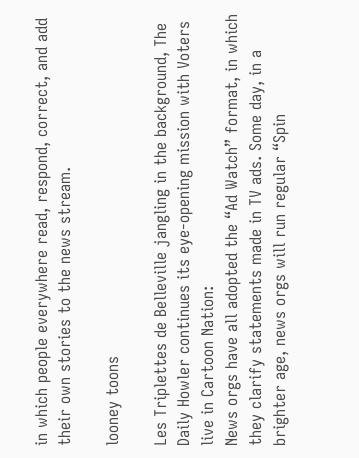in which people everywhere read, respond, correct, and add their own stories to the news stream.

looney toons

Les Triplettes de Belleville jangling in the background, The Daily Howler continues its eye-opening mission with Voters live in Cartoon Nation:
News orgs have all adopted the “Ad Watch” format, in which they clarify statements made in TV ads. Some day, in a brighter age, news orgs will run regular “Spin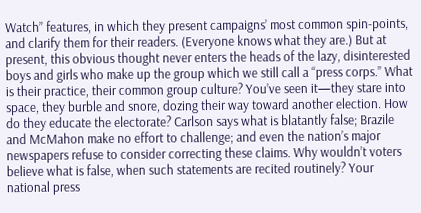Watch” features, in which they present campaigns’ most common spin-points, and clarify them for their readers. (Everyone knows what they are.) But at present, this obvious thought never enters the heads of the lazy, disinterested boys and girls who make up the group which we still call a “press corps.” What is their practice, their common group culture? You’ve seen it—they stare into space, they burble and snore, dozing their way toward another election. How do they educate the electorate? Carlson says what is blatantly false; Brazile and McMahon make no effort to challenge; and even the nation’s major newspapers refuse to consider correcting these claims. Why wouldn’t voters believe what is false, when such statements are recited routinely? Your national press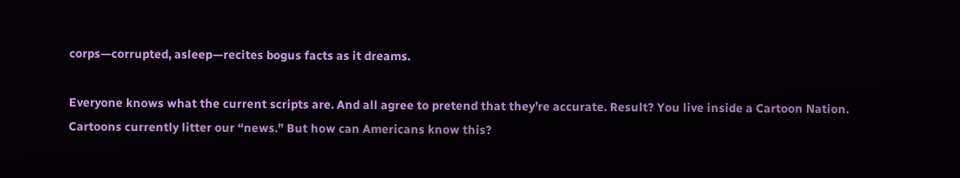corps—corrupted, asleep—recites bogus facts as it dreams.

Everyone knows what the current scripts are. And all agree to pretend that they’re accurate. Result? You live inside a Cartoon Nation. Cartoons currently litter our “news.” But how can Americans know this?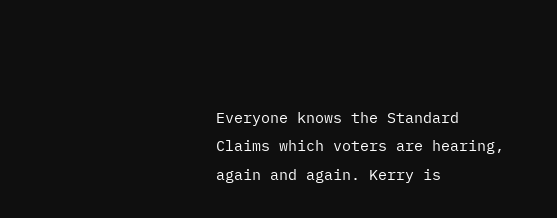Everyone knows the Standard Claims which voters are hearing, again and again. Kerry is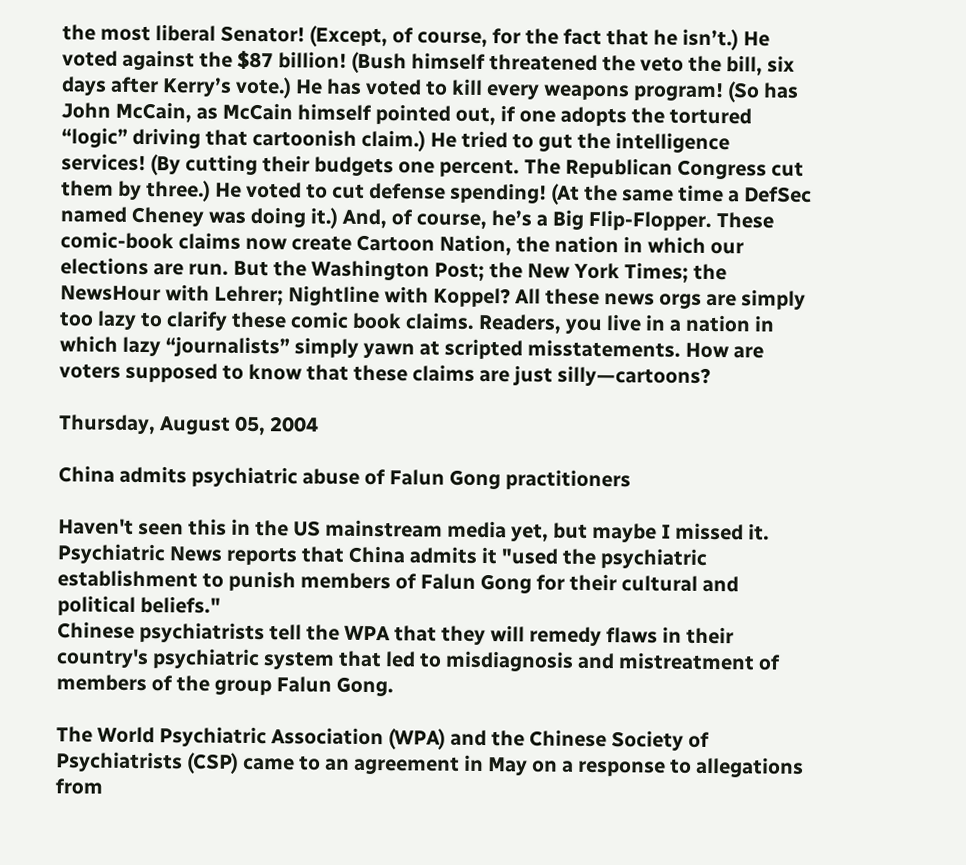the most liberal Senator! (Except, of course, for the fact that he isn’t.) He voted against the $87 billion! (Bush himself threatened the veto the bill, six days after Kerry’s vote.) He has voted to kill every weapons program! (So has John McCain, as McCain himself pointed out, if one adopts the tortured “logic” driving that cartoonish claim.) He tried to gut the intelligence services! (By cutting their budgets one percent. The Republican Congress cut them by three.) He voted to cut defense spending! (At the same time a DefSec named Cheney was doing it.) And, of course, he’s a Big Flip-Flopper. These comic-book claims now create Cartoon Nation, the nation in which our elections are run. But the Washington Post; the New York Times; the NewsHour with Lehrer; Nightline with Koppel? All these news orgs are simply too lazy to clarify these comic book claims. Readers, you live in a nation in which lazy “journalists” simply yawn at scripted misstatements. How are voters supposed to know that these claims are just silly—cartoons?

Thursday, August 05, 2004

China admits psychiatric abuse of Falun Gong practitioners

Haven't seen this in the US mainstream media yet, but maybe I missed it. Psychiatric News reports that China admits it "used the psychiatric establishment to punish members of Falun Gong for their cultural and political beliefs."
Chinese psychiatrists tell the WPA that they will remedy flaws in their country's psychiatric system that led to misdiagnosis and mistreatment of members of the group Falun Gong.

The World Psychiatric Association (WPA) and the Chinese Society of Psychiatrists (CSP) came to an agreement in May on a response to allegations from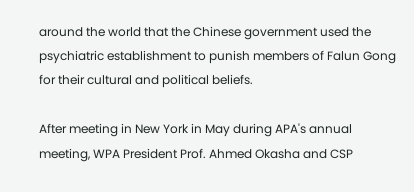around the world that the Chinese government used the psychiatric establishment to punish members of Falun Gong for their cultural and political beliefs.

After meeting in New York in May during APA's annual meeting, WPA President Prof. Ahmed Okasha and CSP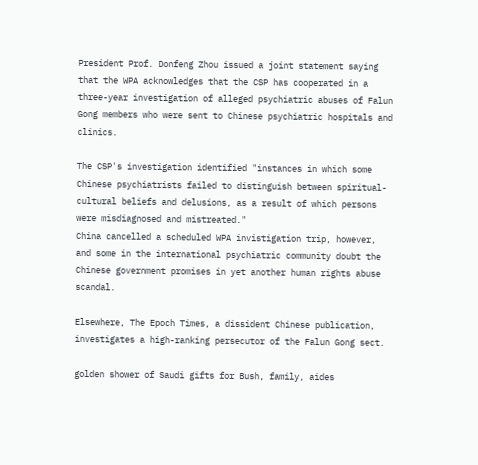President Prof. Donfeng Zhou issued a joint statement saying that the WPA acknowledges that the CSP has cooperated in a three-year investigation of alleged psychiatric abuses of Falun Gong members who were sent to Chinese psychiatric hospitals and clinics.

The CSP's investigation identified "instances in which some Chinese psychiatrists failed to distinguish between spiritual-cultural beliefs and delusions, as a result of which persons were misdiagnosed and mistreated."
China cancelled a scheduled WPA invistigation trip, however, and some in the international psychiatric community doubt the Chinese government promises in yet another human rights abuse scandal.

Elsewhere, The Epoch Times, a dissident Chinese publication, investigates a high-ranking persecutor of the Falun Gong sect.

golden shower of Saudi gifts for Bush, family, aides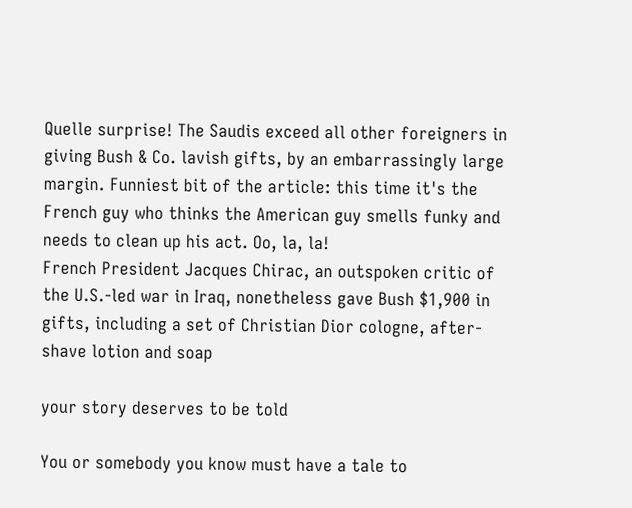Quelle surprise! The Saudis exceed all other foreigners in giving Bush & Co. lavish gifts, by an embarrassingly large margin. Funniest bit of the article: this time it's the French guy who thinks the American guy smells funky and needs to clean up his act. Oo, la, la!
French President Jacques Chirac, an outspoken critic of the U.S.-led war in Iraq, nonetheless gave Bush $1,900 in gifts, including a set of Christian Dior cologne, after-shave lotion and soap

your story deserves to be told

You or somebody you know must have a tale to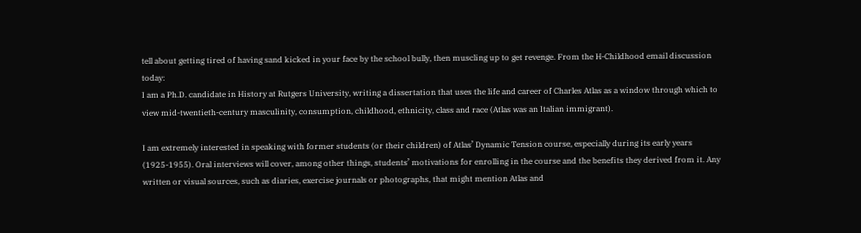tell about getting tired of having sand kicked in your face by the school bully, then muscling up to get revenge. From the H-Childhood email discussion today:
I am a Ph.D. candidate in History at Rutgers University, writing a dissertation that uses the life and career of Charles Atlas as a window through which to view mid-twentieth-century masculinity, consumption, childhood, ethnicity, class and race (Atlas was an Italian immigrant).

I am extremely interested in speaking with former students (or their children) of Atlas’ Dynamic Tension course, especially during its early years (1925-1955). Oral interviews will cover, among other things, students’ motivations for enrolling in the course and the benefits they derived from it. Any written or visual sources, such as diaries, exercise journals or photographs, that might mention Atlas and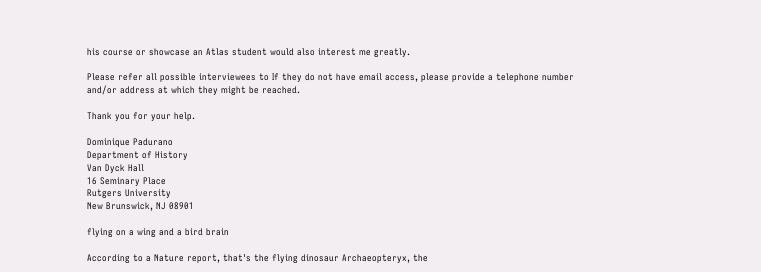his course or showcase an Atlas student would also interest me greatly.

Please refer all possible interviewees to If they do not have email access, please provide a telephone number and/or address at which they might be reached.

Thank you for your help.

Dominique Padurano
Department of History
Van Dyck Hall
16 Seminary Place
Rutgers University
New Brunswick, NJ 08901

flying on a wing and a bird brain

According to a Nature report, that's the flying dinosaur Archaeopteryx, the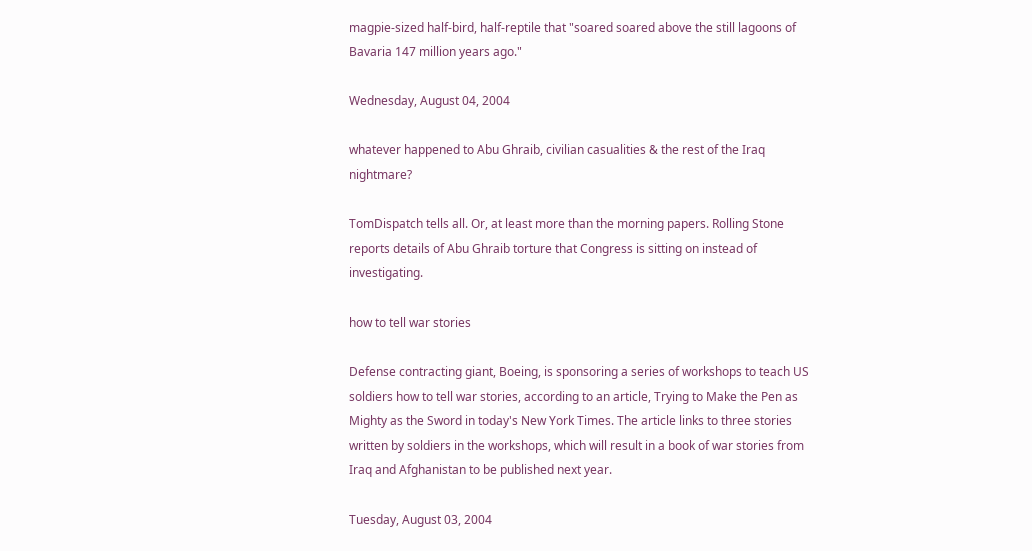magpie-sized half-bird, half-reptile that "soared soared above the still lagoons of Bavaria 147 million years ago."

Wednesday, August 04, 2004

whatever happened to Abu Ghraib, civilian casualities & the rest of the Iraq nightmare?

TomDispatch tells all. Or, at least more than the morning papers. Rolling Stone reports details of Abu Ghraib torture that Congress is sitting on instead of investigating.

how to tell war stories

Defense contracting giant, Boeing, is sponsoring a series of workshops to teach US soldiers how to tell war stories, according to an article, Trying to Make the Pen as Mighty as the Sword in today's New York Times. The article links to three stories written by soldiers in the workshops, which will result in a book of war stories from Iraq and Afghanistan to be published next year.

Tuesday, August 03, 2004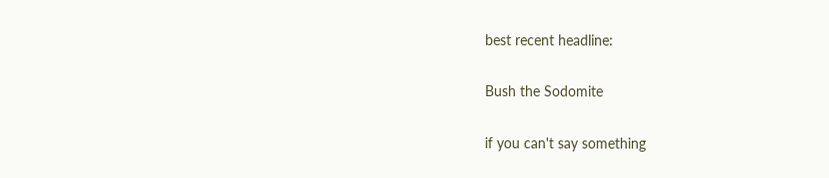best recent headline:

Bush the Sodomite

if you can't say something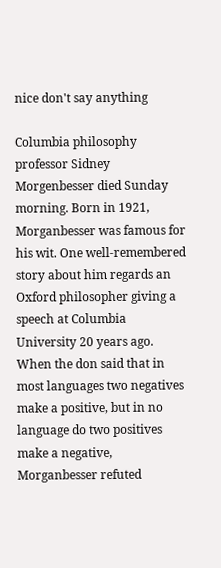nice don't say anything

Columbia philosophy professor Sidney Morgenbesser died Sunday morning. Born in 1921, Morganbesser was famous for his wit. One well-remembered story about him regards an Oxford philosopher giving a speech at Columbia University 20 years ago. When the don said that in most languages two negatives make a positive, but in no language do two positives make a negative, Morganbesser refuted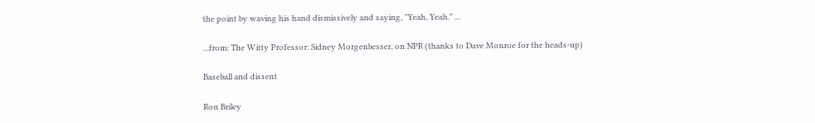the point by waving his hand dismissively and saying, "Yeah, Yeah." ...

...from: The Witty Professor: Sidney Morgenbesser, on NPR (thanks to Dave Monroe for the heads-up)

Baseball and dissent

Ron Briley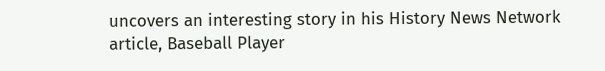uncovers an interesting story in his History News Network article, Baseball Player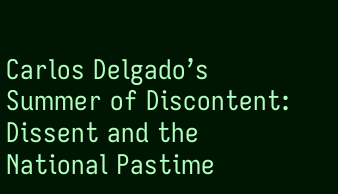Carlos Delgado’s Summer of Discontent: Dissent and the National Pastime